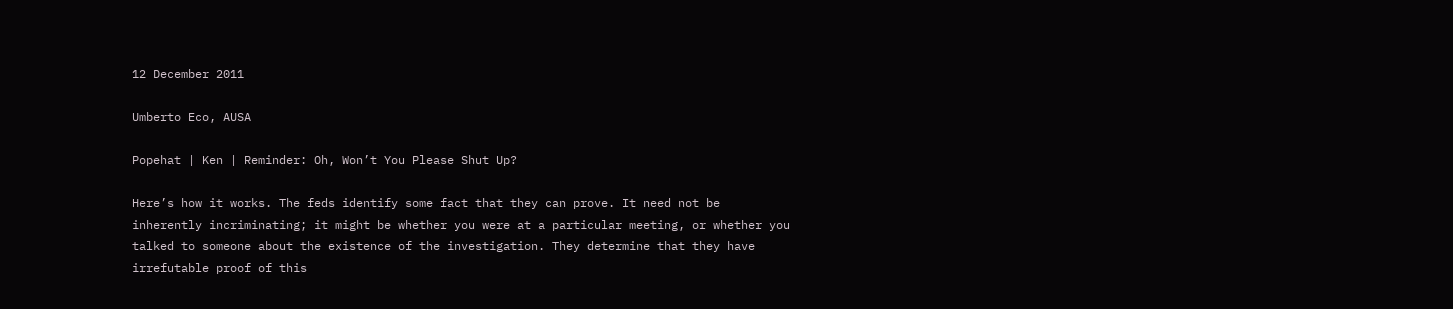12 December 2011

Umberto Eco, AUSA

Popehat | Ken | Reminder: Oh, Won’t You Please Shut Up?

Here’s how it works. The feds identify some fact that they can prove. It need not be inherently incriminating; it might be whether you were at a particular meeting, or whether you talked to someone about the existence of the investigation. They determine that they have irrefutable proof of this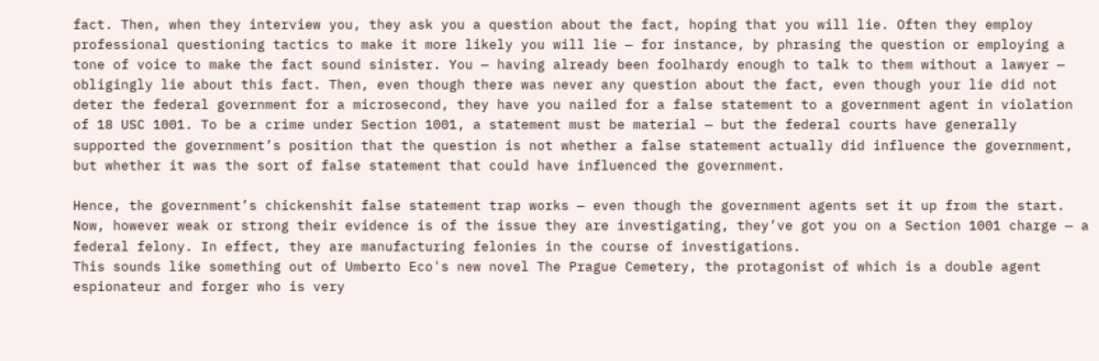fact. Then, when they interview you, they ask you a question about the fact, hoping that you will lie. Often they employ professional questioning tactics to make it more likely you will lie — for instance, by phrasing the question or employing a tone of voice to make the fact sound sinister. You — having already been foolhardy enough to talk to them without a lawyer — obligingly lie about this fact. Then, even though there was never any question about the fact, even though your lie did not deter the federal government for a microsecond, they have you nailed for a false statement to a government agent in violation of 18 USC 1001. To be a crime under Section 1001, a statement must be material — but the federal courts have generally supported the government’s position that the question is not whether a false statement actually did influence the government, but whether it was the sort of false statement that could have influenced the government.

Hence, the government’s chickenshit false statement trap works — even though the government agents set it up from the start. Now, however weak or strong their evidence is of the issue they are investigating, they’ve got you on a Section 1001 charge — a federal felony. In effect, they are manufacturing felonies in the course of investigations.
This sounds like something out of Umberto Eco's new novel The Prague Cemetery, the protagonist of which is a double agent espionateur and forger who is very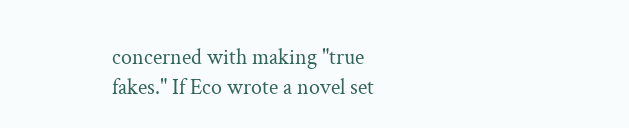concerned with making "true fakes." If Eco wrote a novel set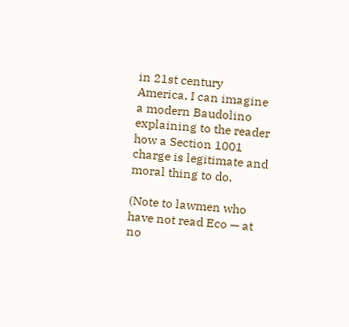in 21st century America, I can imagine a modern Baudolino explaining to the reader how a Section 1001 charge is legitimate and moral thing to do.

(Note to lawmen who have not read Eco — at no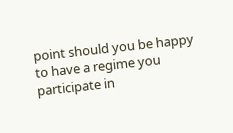point should you be happy to have a regime you participate in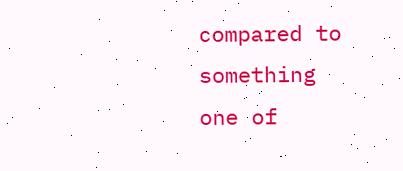compared to something one of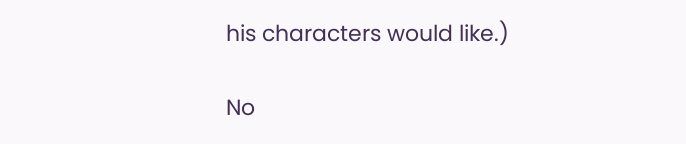his characters would like.)

No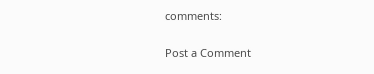comments:

Post a Comment